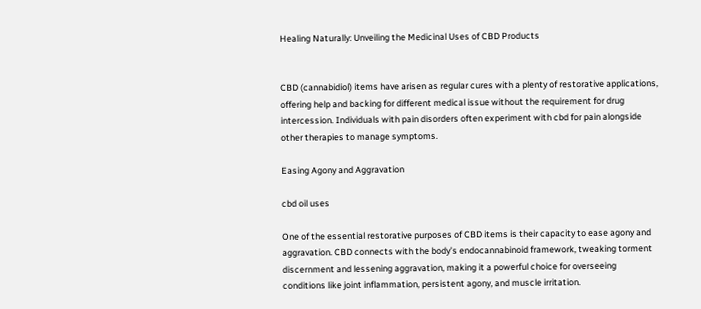Healing Naturally: Unveiling the Medicinal Uses of CBD Products


CBD (cannabidiol) items have arisen as regular cures with a plenty of restorative applications, offering help and backing for different medical issue without the requirement for drug intercession. Individuals with pain disorders often experiment with cbd for pain alongside other therapies to manage symptoms.

Easing Agony and Aggravation

cbd oil uses

One of the essential restorative purposes of CBD items is their capacity to ease agony and aggravation. CBD connects with the body’s endocannabinoid framework, tweaking torment discernment and lessening aggravation, making it a powerful choice for overseeing conditions like joint inflammation, persistent agony, and muscle irritation.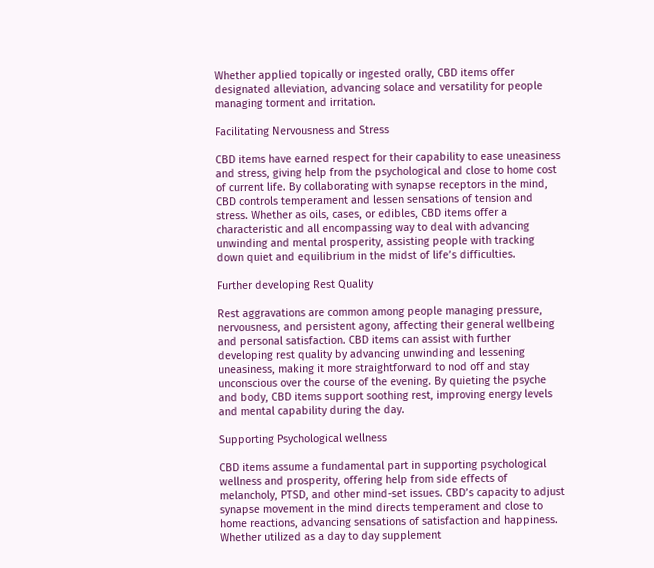Whether applied topically or ingested orally, CBD items offer designated alleviation, advancing solace and versatility for people managing torment and irritation.

Facilitating Nervousness and Stress

CBD items have earned respect for their capability to ease uneasiness and stress, giving help from the psychological and close to home cost of current life. By collaborating with synapse receptors in the mind, CBD controls temperament and lessen sensations of tension and stress. Whether as oils, cases, or edibles, CBD items offer a characteristic and all encompassing way to deal with advancing unwinding and mental prosperity, assisting people with tracking down quiet and equilibrium in the midst of life’s difficulties.

Further developing Rest Quality

Rest aggravations are common among people managing pressure, nervousness, and persistent agony, affecting their general wellbeing and personal satisfaction. CBD items can assist with further developing rest quality by advancing unwinding and lessening uneasiness, making it more straightforward to nod off and stay unconscious over the course of the evening. By quieting the psyche and body, CBD items support soothing rest, improving energy levels and mental capability during the day.

Supporting Psychological wellness

CBD items assume a fundamental part in supporting psychological wellness and prosperity, offering help from side effects of melancholy, PTSD, and other mind-set issues. CBD’s capacity to adjust synapse movement in the mind directs temperament and close to home reactions, advancing sensations of satisfaction and happiness. Whether utilized as a day to day supplement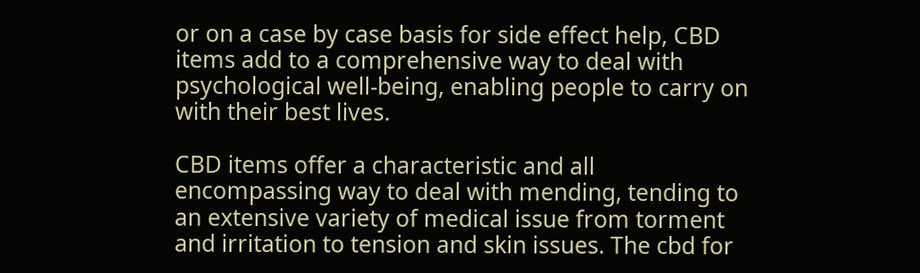or on a case by case basis for side effect help, CBD items add to a comprehensive way to deal with psychological well-being, enabling people to carry on with their best lives.

CBD items offer a characteristic and all encompassing way to deal with mending, tending to an extensive variety of medical issue from torment and irritation to tension and skin issues. The cbd for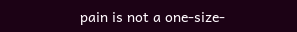pain is not a one-size-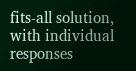fits-all solution, with individual responses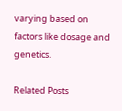varying based on factors like dosage and genetics.

Related Posts